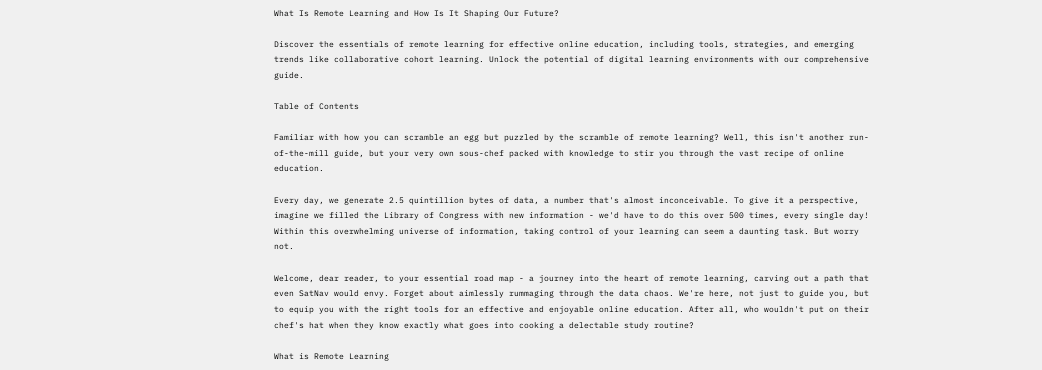What Is Remote Learning and How Is It Shaping Our Future?

Discover the essentials of remote learning for effective online education, including tools, strategies, and emerging trends like collaborative cohort learning. Unlock the potential of digital learning environments with our comprehensive guide.

Table of Contents

Familiar with how you can scramble an egg but puzzled by the scramble of remote learning? Well, this isn't another run-of-the-mill guide, but your very own sous-chef packed with knowledge to stir you through the vast recipe of online education.

Every day, we generate 2.5 quintillion bytes of data, a number that's almost inconceivable. To give it a perspective, imagine we filled the Library of Congress with new information - we'd have to do this over 500 times, every single day! Within this overwhelming universe of information, taking control of your learning can seem a daunting task. But worry not.

Welcome, dear reader, to your essential road map - a journey into the heart of remote learning, carving out a path that even SatNav would envy. Forget about aimlessly rummaging through the data chaos. We're here, not just to guide you, but to equip you with the right tools for an effective and enjoyable online education. After all, who wouldn't put on their chef's hat when they know exactly what goes into cooking a delectable study routine?

What is Remote Learning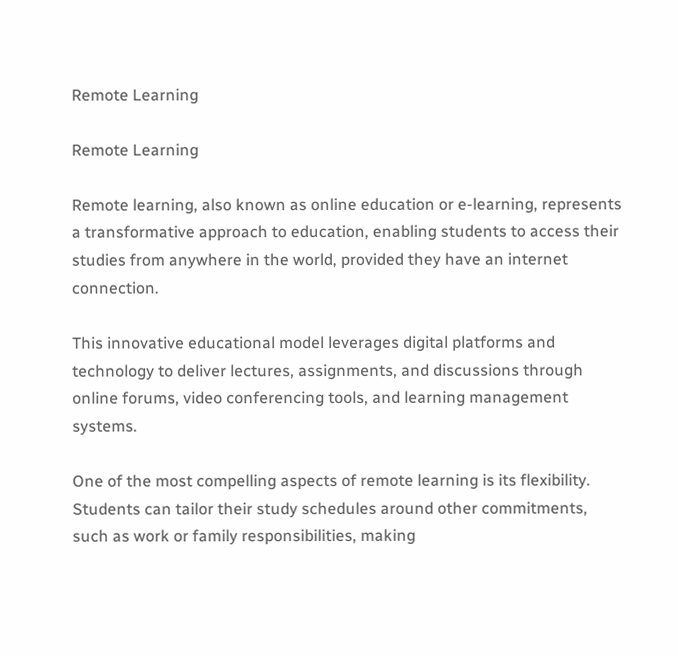Remote Learning

Remote Learning

Remote learning, also known as online education or e-learning, represents a transformative approach to education, enabling students to access their studies from anywhere in the world, provided they have an internet connection.

This innovative educational model leverages digital platforms and technology to deliver lectures, assignments, and discussions through online forums, video conferencing tools, and learning management systems.

One of the most compelling aspects of remote learning is its flexibility. Students can tailor their study schedules around other commitments, such as work or family responsibilities, making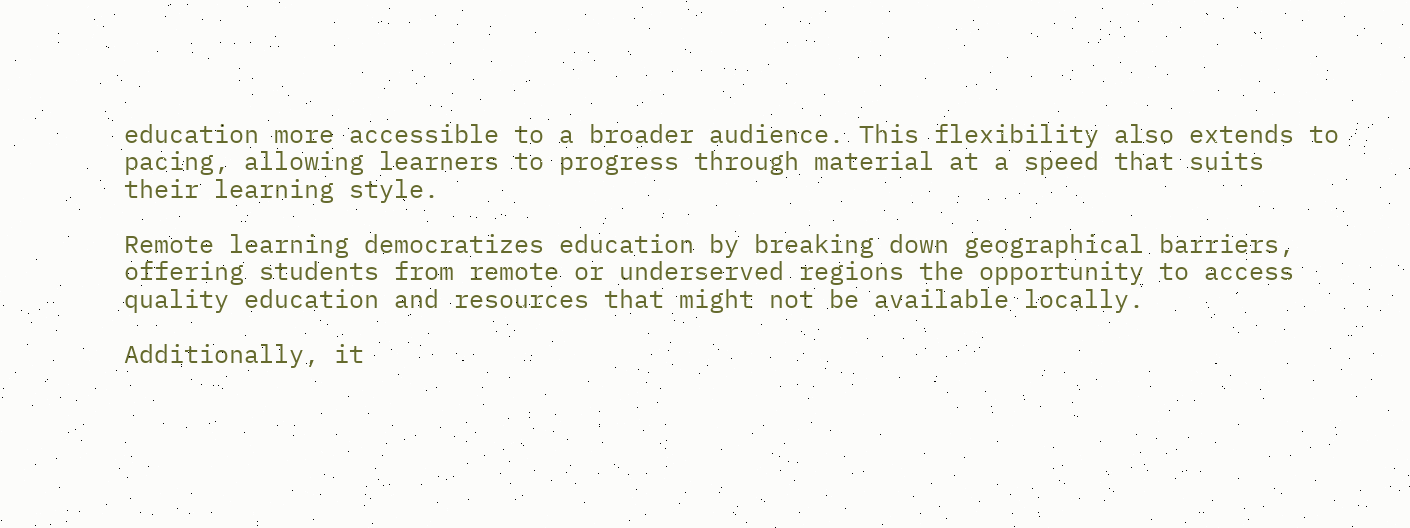education more accessible to a broader audience. This flexibility also extends to pacing, allowing learners to progress through material at a speed that suits their learning style.

Remote learning democratizes education by breaking down geographical barriers, offering students from remote or underserved regions the opportunity to access quality education and resources that might not be available locally.

Additionally, it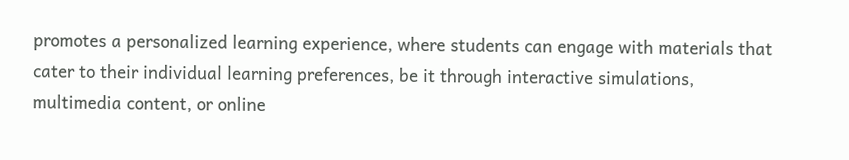promotes a personalized learning experience, where students can engage with materials that cater to their individual learning preferences, be it through interactive simulations, multimedia content, or online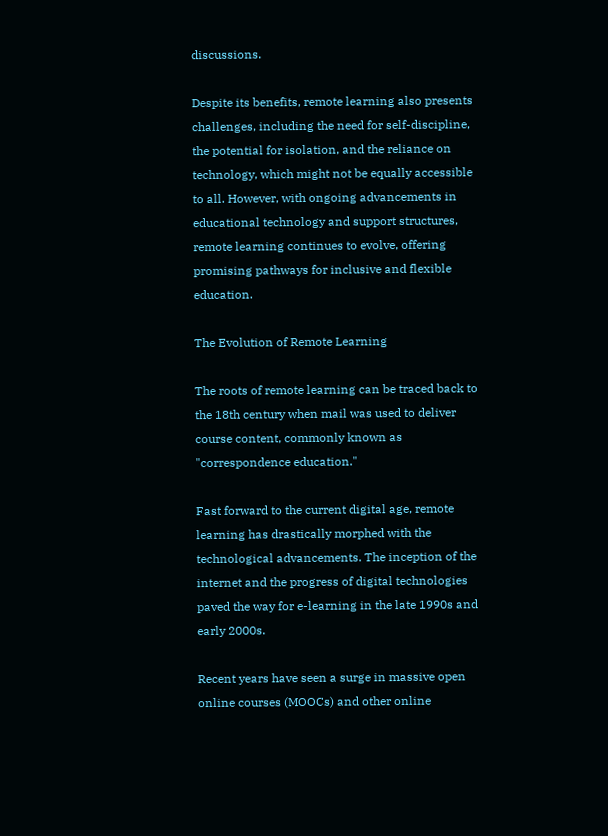discussions.

Despite its benefits, remote learning also presents challenges, including the need for self-discipline, the potential for isolation, and the reliance on technology, which might not be equally accessible to all. However, with ongoing advancements in educational technology and support structures, remote learning continues to evolve, offering promising pathways for inclusive and flexible education.

The Evolution of Remote Learning

The roots of remote learning can be traced back to the 18th century when mail was used to deliver course content, commonly known as "correspondence education."

Fast forward to the current digital age, remote learning has drastically morphed with the technological advancements. The inception of the internet and the progress of digital technologies paved the way for e-learning in the late 1990s and early 2000s.

Recent years have seen a surge in massive open online courses (MOOCs) and other online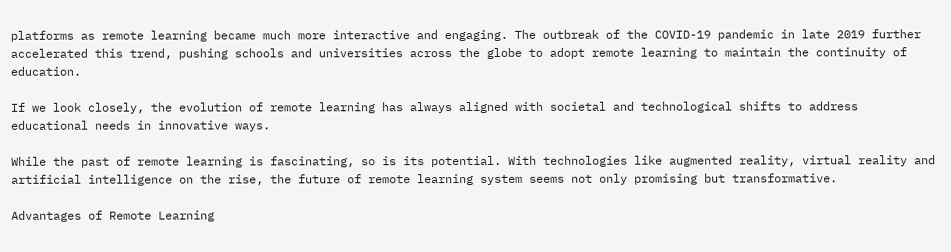platforms as remote learning became much more interactive and engaging. The outbreak of the COVID-19 pandemic in late 2019 further accelerated this trend, pushing schools and universities across the globe to adopt remote learning to maintain the continuity of education.

If we look closely, the evolution of remote learning has always aligned with societal and technological shifts to address educational needs in innovative ways.

While the past of remote learning is fascinating, so is its potential. With technologies like augmented reality, virtual reality and artificial intelligence on the rise, the future of remote learning system seems not only promising but transformative.

Advantages of Remote Learning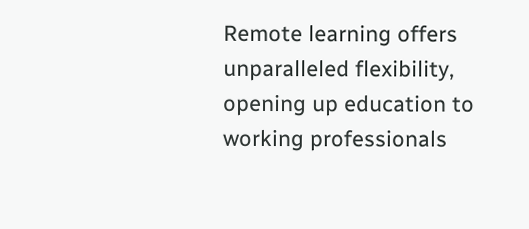Remote learning offers unparalleled flexibility, opening up education to working professionals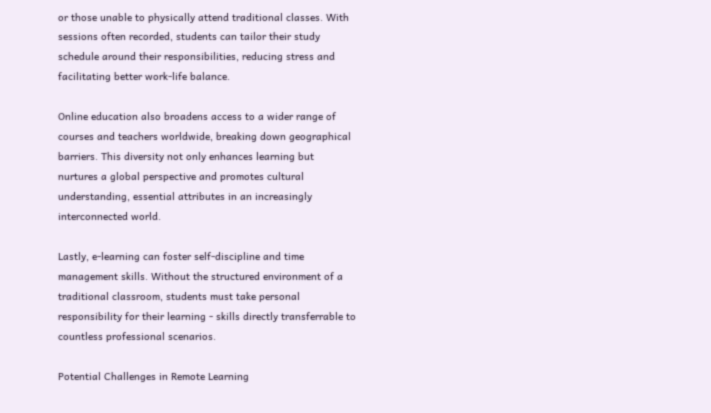or those unable to physically attend traditional classes. With sessions often recorded, students can tailor their study schedule around their responsibilities, reducing stress and facilitating better work-life balance.

Online education also broadens access to a wider range of courses and teachers worldwide, breaking down geographical barriers. This diversity not only enhances learning but nurtures a global perspective and promotes cultural understanding, essential attributes in an increasingly interconnected world.

Lastly, e-learning can foster self-discipline and time management skills. Without the structured environment of a traditional classroom, students must take personal responsibility for their learning - skills directly transferrable to countless professional scenarios.

Potential Challenges in Remote Learning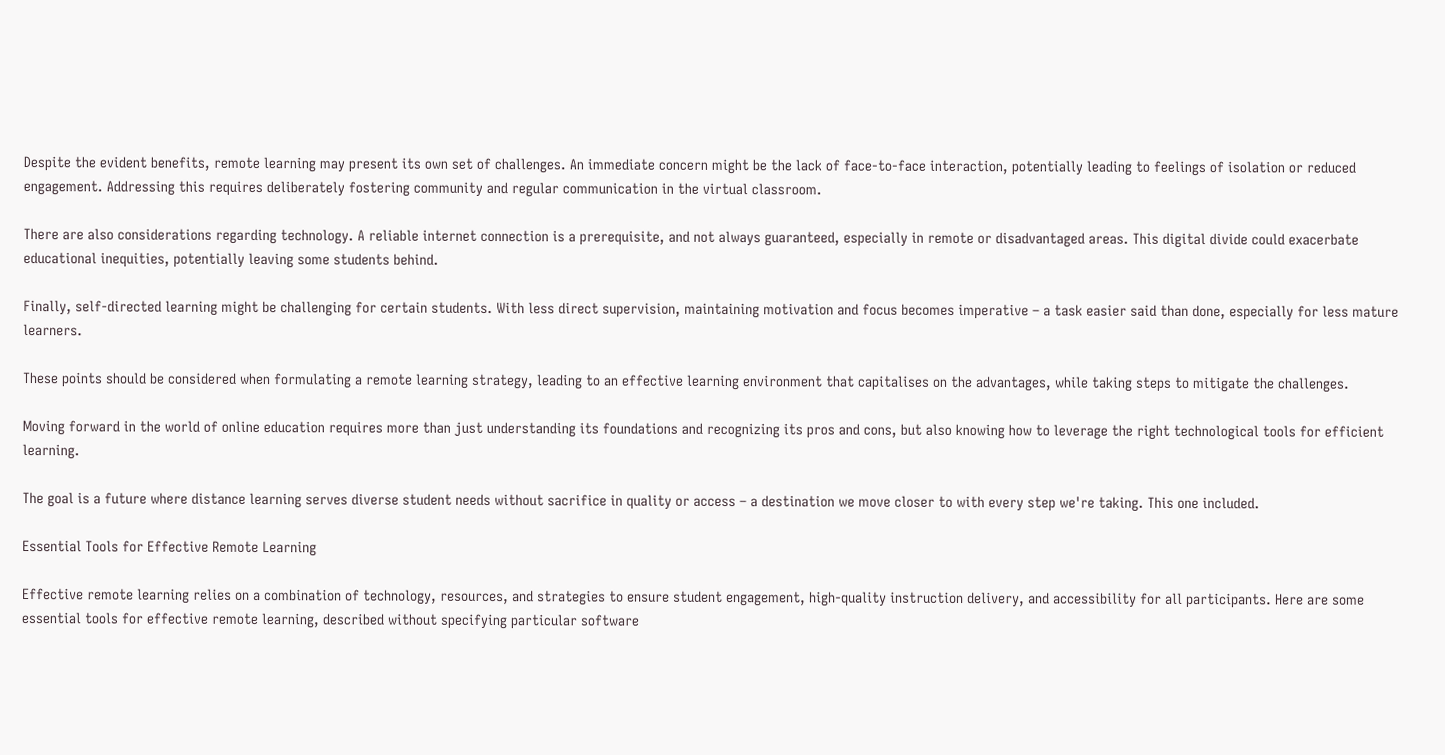Despite the evident benefits, remote learning may present its own set of challenges. An immediate concern might be the lack of face-to-face interaction, potentially leading to feelings of isolation or reduced engagement. Addressing this requires deliberately fostering community and regular communication in the virtual classroom.

There are also considerations regarding technology. A reliable internet connection is a prerequisite, and not always guaranteed, especially in remote or disadvantaged areas. This digital divide could exacerbate educational inequities, potentially leaving some students behind.

Finally, self-directed learning might be challenging for certain students. With less direct supervision, maintaining motivation and focus becomes imperative – a task easier said than done, especially for less mature learners.

These points should be considered when formulating a remote learning strategy, leading to an effective learning environment that capitalises on the advantages, while taking steps to mitigate the challenges.

Moving forward in the world of online education requires more than just understanding its foundations and recognizing its pros and cons, but also knowing how to leverage the right technological tools for efficient learning.

The goal is a future where distance learning serves diverse student needs without sacrifice in quality or access – a destination we move closer to with every step we're taking. This one included.

Essential Tools for Effective Remote Learning

Effective remote learning relies on a combination of technology, resources, and strategies to ensure student engagement, high-quality instruction delivery, and accessibility for all participants. Here are some essential tools for effective remote learning, described without specifying particular software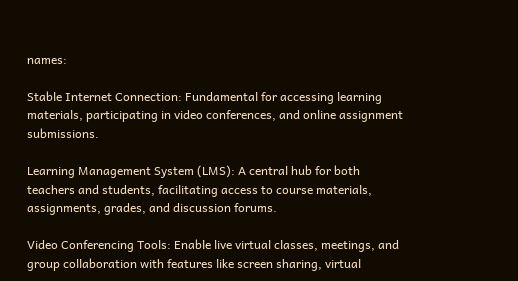names:

Stable Internet Connection: Fundamental for accessing learning materials, participating in video conferences, and online assignment submissions.

Learning Management System (LMS): A central hub for both teachers and students, facilitating access to course materials, assignments, grades, and discussion forums.

Video Conferencing Tools: Enable live virtual classes, meetings, and group collaboration with features like screen sharing, virtual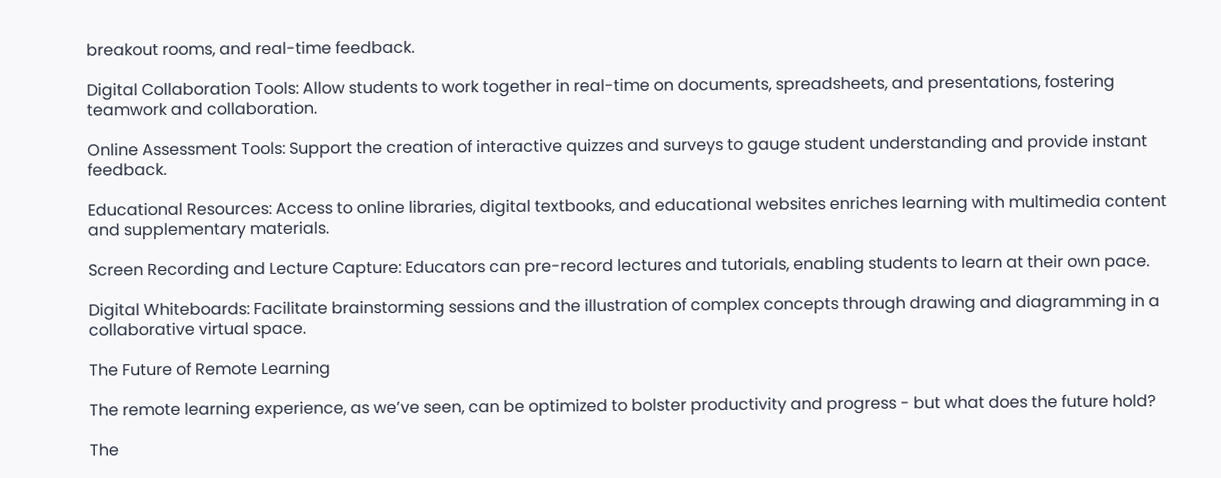breakout rooms, and real-time feedback.

Digital Collaboration Tools: Allow students to work together in real-time on documents, spreadsheets, and presentations, fostering teamwork and collaboration.

Online Assessment Tools: Support the creation of interactive quizzes and surveys to gauge student understanding and provide instant feedback.

Educational Resources: Access to online libraries, digital textbooks, and educational websites enriches learning with multimedia content and supplementary materials.

Screen Recording and Lecture Capture: Educators can pre-record lectures and tutorials, enabling students to learn at their own pace.

Digital Whiteboards: Facilitate brainstorming sessions and the illustration of complex concepts through drawing and diagramming in a collaborative virtual space.

The Future of Remote Learning

The remote learning experience, as we’ve seen, can be optimized to bolster productivity and progress - but what does the future hold?

The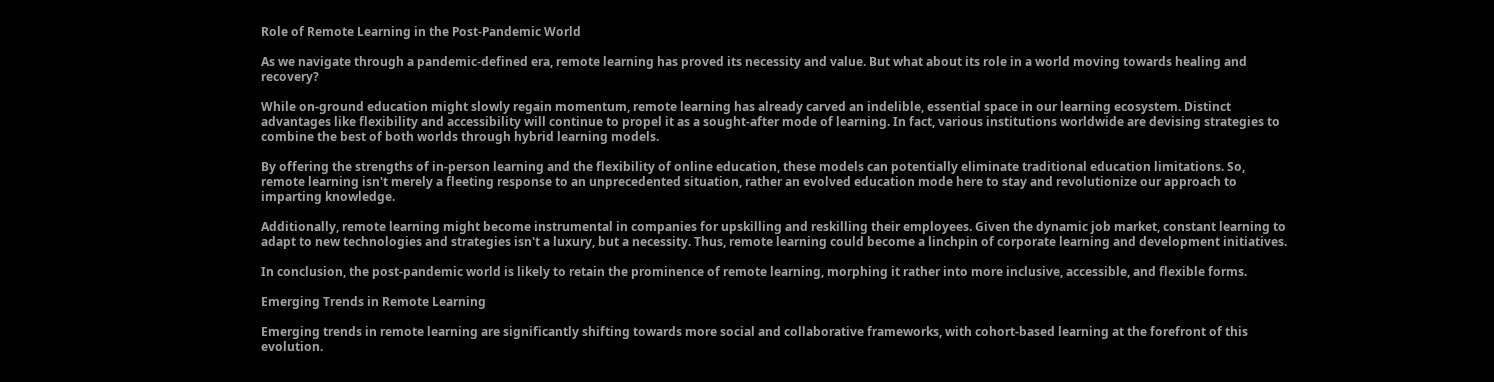Role of Remote Learning in the Post-Pandemic World

As we navigate through a pandemic-defined era, remote learning has proved its necessity and value. But what about its role in a world moving towards healing and recovery?

While on-ground education might slowly regain momentum, remote learning has already carved an indelible, essential space in our learning ecosystem. Distinct advantages like flexibility and accessibility will continue to propel it as a sought-after mode of learning. In fact, various institutions worldwide are devising strategies to combine the best of both worlds through hybrid learning models.

By offering the strengths of in-person learning and the flexibility of online education, these models can potentially eliminate traditional education limitations. So, remote learning isn't merely a fleeting response to an unprecedented situation, rather an evolved education mode here to stay and revolutionize our approach to imparting knowledge.

Additionally, remote learning might become instrumental in companies for upskilling and reskilling their employees. Given the dynamic job market, constant learning to adapt to new technologies and strategies isn't a luxury, but a necessity. Thus, remote learning could become a linchpin of corporate learning and development initiatives.

In conclusion, the post-pandemic world is likely to retain the prominence of remote learning, morphing it rather into more inclusive, accessible, and flexible forms.

Emerging Trends in Remote Learning

Emerging trends in remote learning are significantly shifting towards more social and collaborative frameworks, with cohort-based learning at the forefront of this evolution.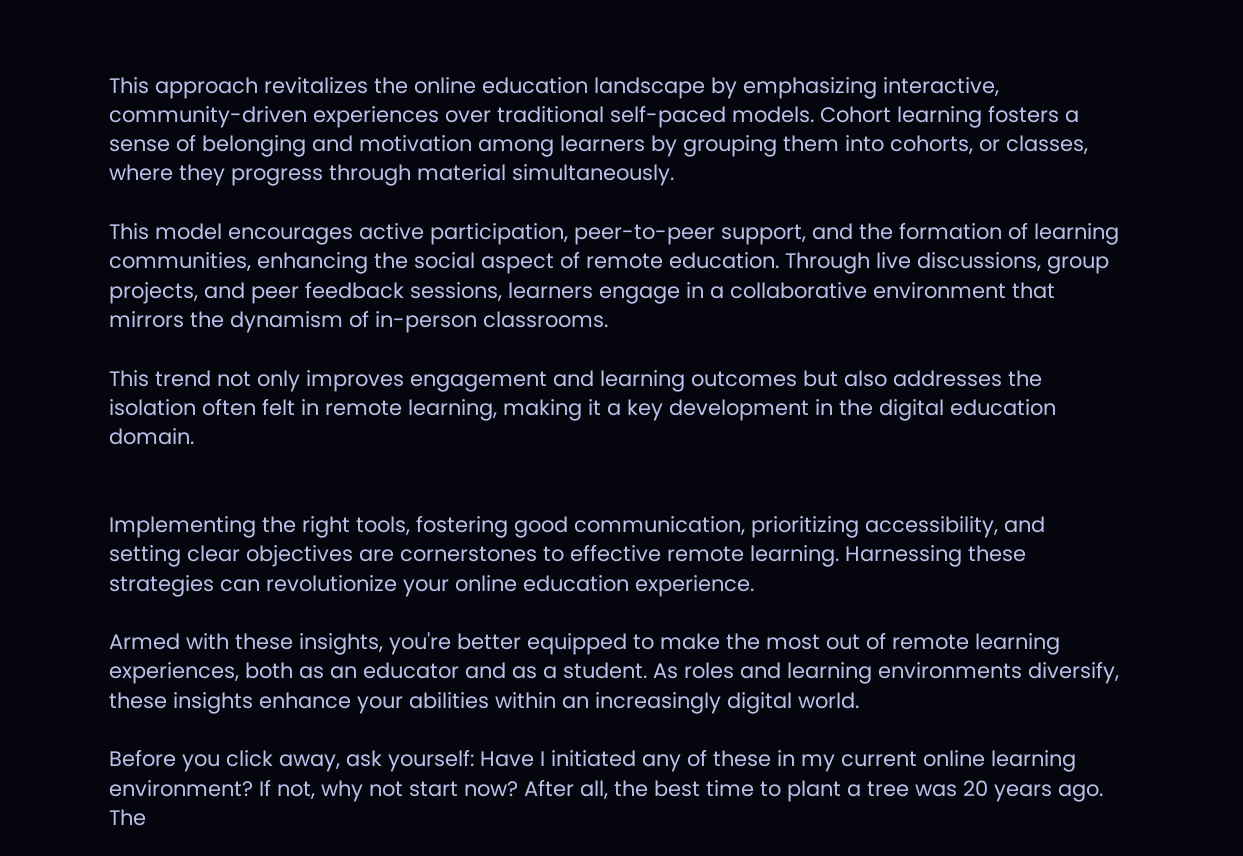This approach revitalizes the online education landscape by emphasizing interactive, community-driven experiences over traditional self-paced models. Cohort learning fosters a sense of belonging and motivation among learners by grouping them into cohorts, or classes, where they progress through material simultaneously.

This model encourages active participation, peer-to-peer support, and the formation of learning communities, enhancing the social aspect of remote education. Through live discussions, group projects, and peer feedback sessions, learners engage in a collaborative environment that mirrors the dynamism of in-person classrooms.

This trend not only improves engagement and learning outcomes but also addresses the isolation often felt in remote learning, making it a key development in the digital education domain.


Implementing the right tools, fostering good communication, prioritizing accessibility, and setting clear objectives are cornerstones to effective remote learning. Harnessing these strategies can revolutionize your online education experience.

Armed with these insights, you're better equipped to make the most out of remote learning experiences, both as an educator and as a student. As roles and learning environments diversify, these insights enhance your abilities within an increasingly digital world.

Before you click away, ask yourself: Have I initiated any of these in my current online learning environment? If not, why not start now? After all, the best time to plant a tree was 20 years ago. The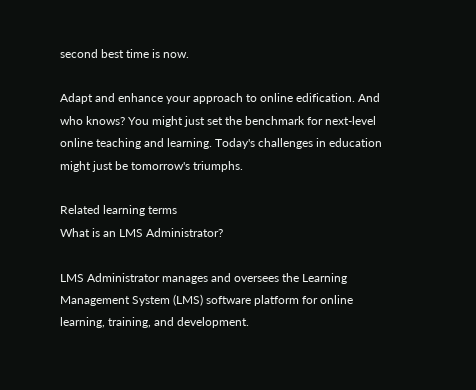second best time is now.

Adapt and enhance your approach to online edification. And who knows? You might just set the benchmark for next-level online teaching and learning. Today's challenges in education might just be tomorrow's triumphs.

Related learning terms
What is an LMS Administrator?

LMS Administrator manages and oversees the Learning Management System (LMS) software platform for online learning, training, and development.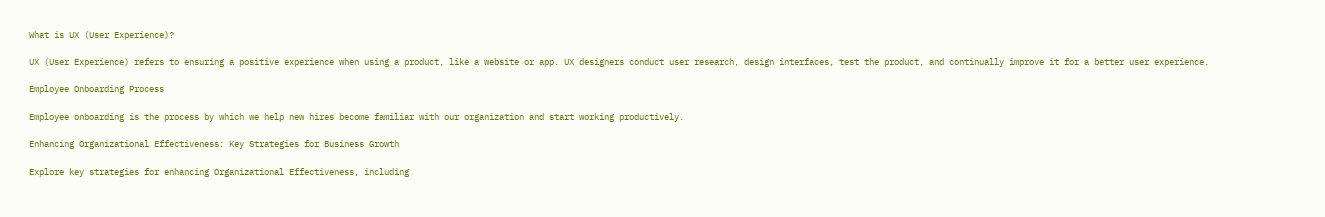What is UX (User Experience)?

UX (User Experience) refers to ensuring a positive experience when using a product, like a website or app. UX designers conduct user research, design interfaces, test the product, and continually improve it for a better user experience.

Employee Onboarding Process

Employee onboarding is the process by which we help new hires become familiar with our organization and start working productively.

Enhancing Organizational Effectiveness: Key Strategies for Business Growth

Explore key strategies for enhancing Organizational Effectiveness, including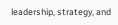leadership, strategy, and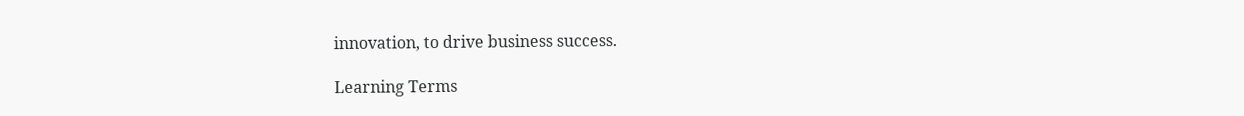innovation, to drive business success.

Learning Terms